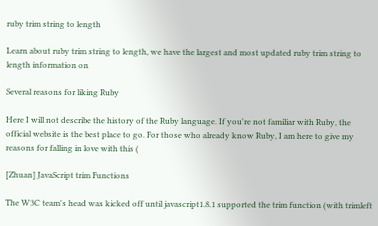ruby trim string to length

Learn about ruby trim string to length, we have the largest and most updated ruby trim string to length information on

Several reasons for liking Ruby

Here I will not describe the history of the Ruby language. If you're not familiar with Ruby, the official website is the best place to go. For those who already know Ruby, I am here to give my reasons for falling in love with this (

[Zhuan] JavaScript trim Functions

The W3C team's head was kicked off until javascript1.8.1 supported the trim function (with trimleft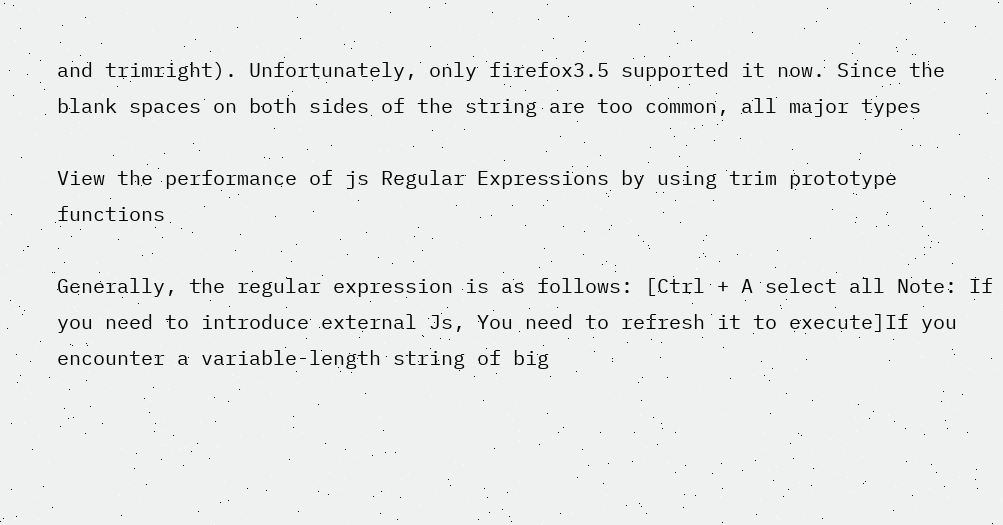and trimright). Unfortunately, only firefox3.5 supported it now. Since the blank spaces on both sides of the string are too common, all major types

View the performance of js Regular Expressions by using trim prototype functions

Generally, the regular expression is as follows: [Ctrl + A select all Note: If you need to introduce external Js, You need to refresh it to execute]If you encounter a variable-length string of big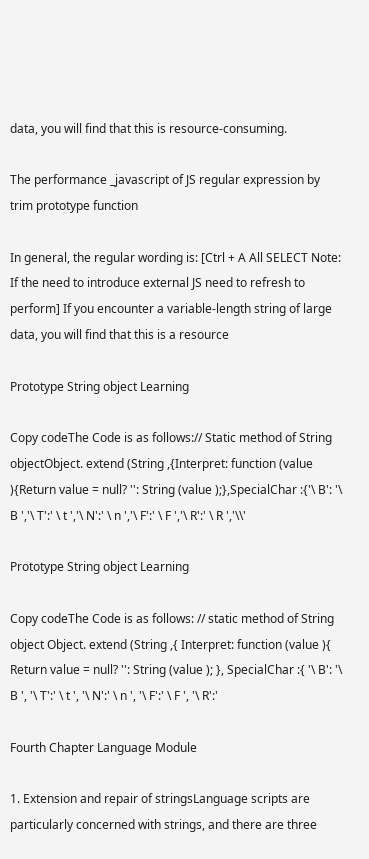data, you will find that this is resource-consuming.

The performance _javascript of JS regular expression by trim prototype function

In general, the regular wording is: [Ctrl + A All SELECT Note: If the need to introduce external JS need to refresh to perform] If you encounter a variable-length string of large data, you will find that this is a resource

Prototype String object Learning

Copy codeThe Code is as follows:// Static method of String objectObject. extend (String ,{Interpret: function (value ){Return value = null? '': String (value );},SpecialChar :{'\ B': '\ B ','\ T':' \ t ','\ N':' \ n ','\ F':' \ F ','\ R':' \ R ','\\'

Prototype String object Learning

Copy codeThe Code is as follows: // static method of String object Object. extend (String ,{ Interpret: function (value ){ Return value = null? '': String (value ); }, SpecialChar :{ '\ B': '\ B ', '\ T':' \ t ', '\ N':' \ n ', '\ F':' \ F ', '\ R':'

Fourth Chapter Language Module

1. Extension and repair of stringsLanguage scripts are particularly concerned with strings, and there are three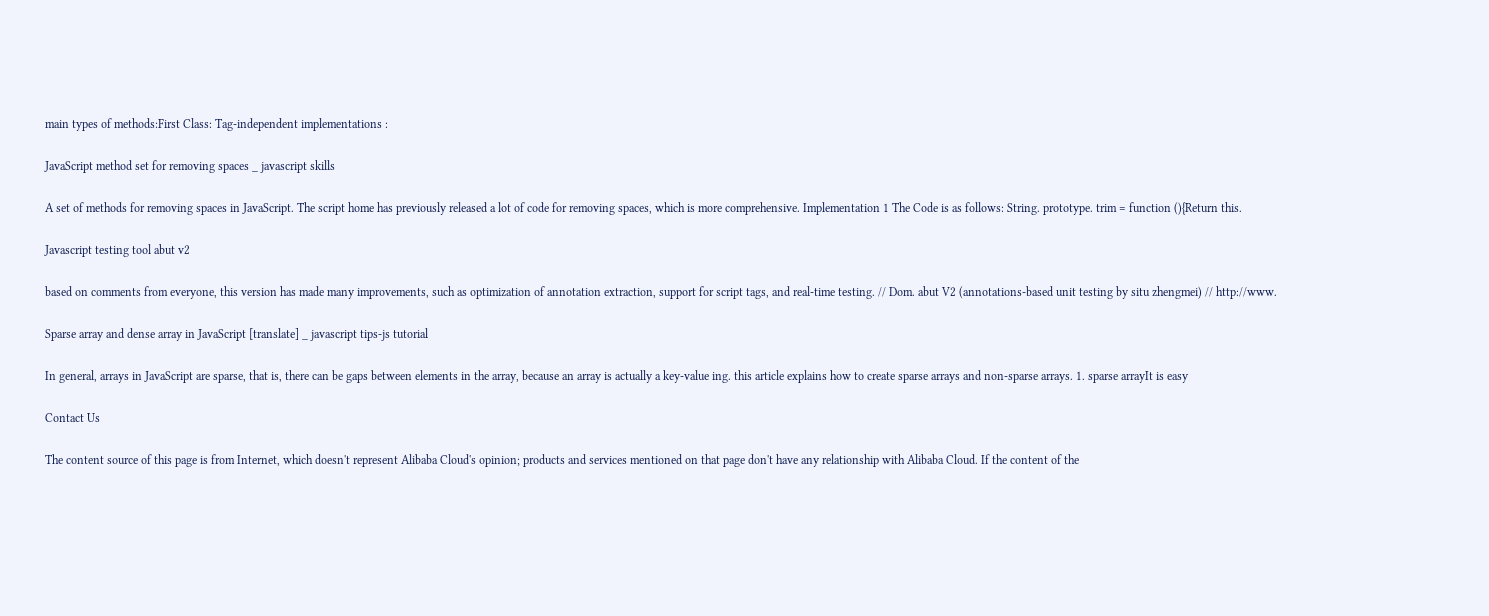main types of methods:First Class: Tag-independent implementations :

JavaScript method set for removing spaces _ javascript skills

A set of methods for removing spaces in JavaScript. The script home has previously released a lot of code for removing spaces, which is more comprehensive. Implementation 1 The Code is as follows: String. prototype. trim = function (){Return this.

Javascript testing tool abut v2

based on comments from everyone, this version has made many improvements, such as optimization of annotation extraction, support for script tags, and real-time testing. // Dom. abut V2 (annotations-based unit testing by situ zhengmei) // http://www.

Sparse array and dense array in JavaScript [translate] _ javascript tips-js tutorial

In general, arrays in JavaScript are sparse, that is, there can be gaps between elements in the array, because an array is actually a key-value ing. this article explains how to create sparse arrays and non-sparse arrays. 1. sparse arrayIt is easy

Contact Us

The content source of this page is from Internet, which doesn't represent Alibaba Cloud's opinion; products and services mentioned on that page don't have any relationship with Alibaba Cloud. If the content of the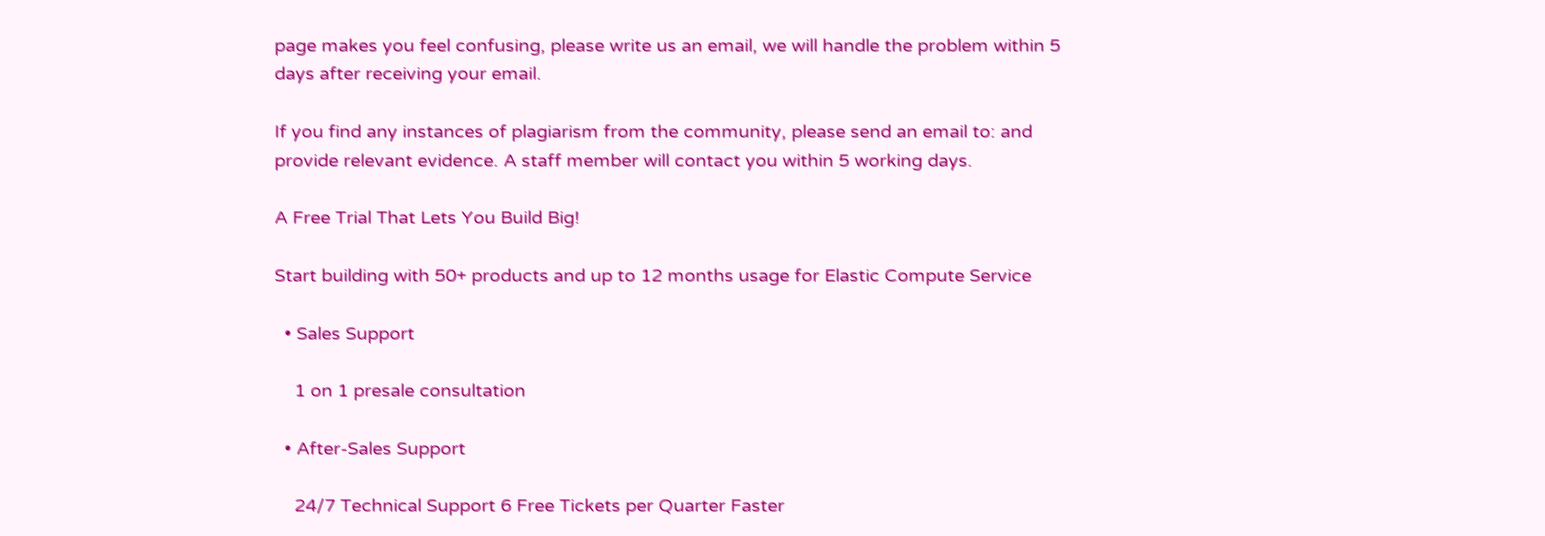page makes you feel confusing, please write us an email, we will handle the problem within 5 days after receiving your email.

If you find any instances of plagiarism from the community, please send an email to: and provide relevant evidence. A staff member will contact you within 5 working days.

A Free Trial That Lets You Build Big!

Start building with 50+ products and up to 12 months usage for Elastic Compute Service

  • Sales Support

    1 on 1 presale consultation

  • After-Sales Support

    24/7 Technical Support 6 Free Tickets per Quarter Faster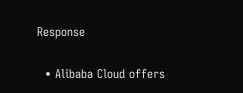Response

  • Alibaba Cloud offers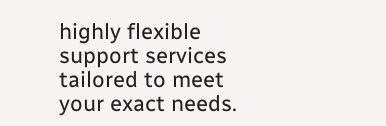highly flexible support services tailored to meet your exact needs.